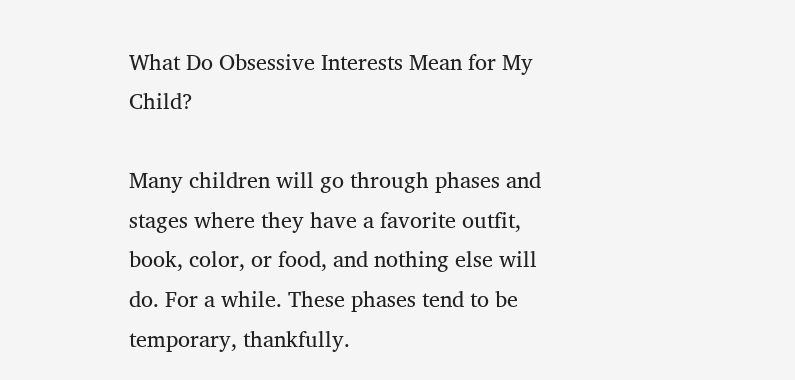What Do Obsessive Interests Mean for My Child?

Many children will go through phases and stages where they have a favorite outfit, book, color, or food, and nothing else will do. For a while. These phases tend to be temporary, thankfully.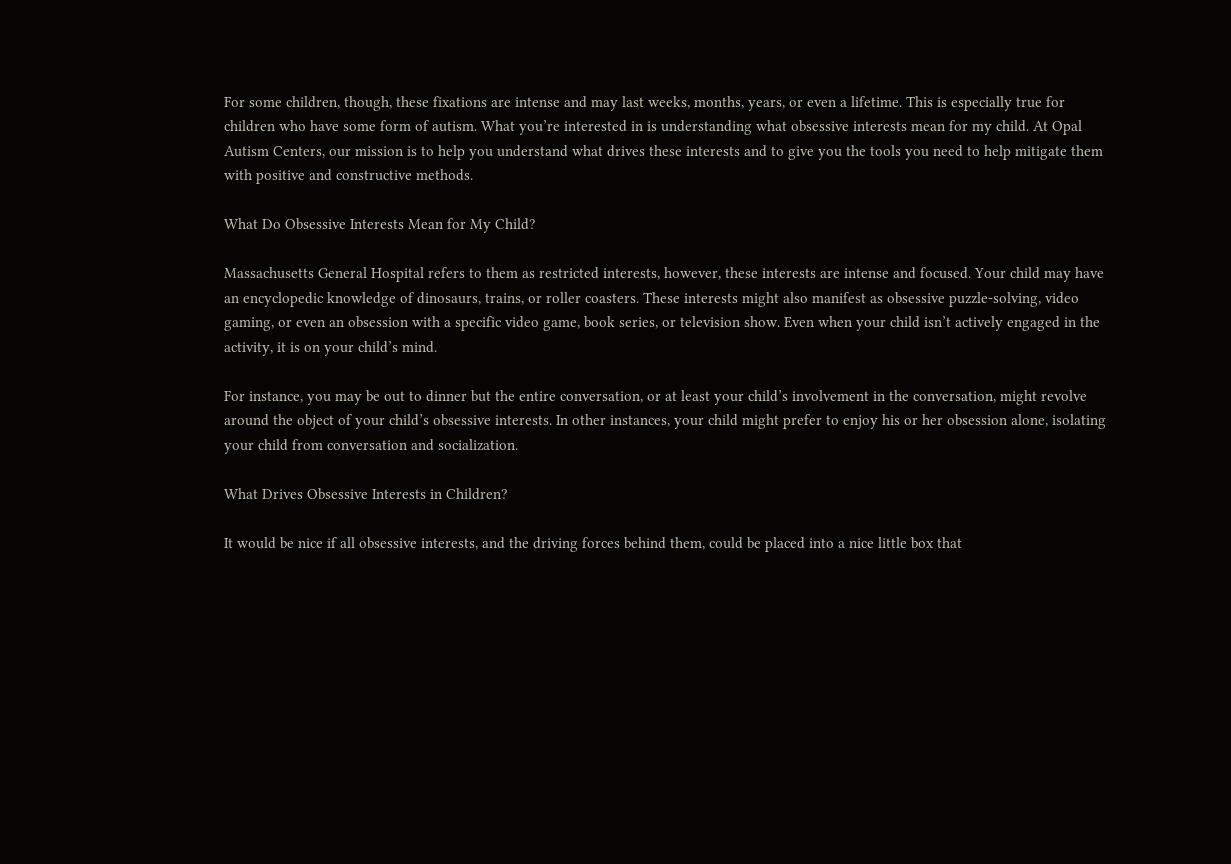For some children, though, these fixations are intense and may last weeks, months, years, or even a lifetime. This is especially true for children who have some form of autism. What you’re interested in is understanding what obsessive interests mean for my child. At Opal Autism Centers, our mission is to help you understand what drives these interests and to give you the tools you need to help mitigate them with positive and constructive methods.

What Do Obsessive Interests Mean for My Child?

Massachusetts General Hospital refers to them as restricted interests, however, these interests are intense and focused. Your child may have an encyclopedic knowledge of dinosaurs, trains, or roller coasters. These interests might also manifest as obsessive puzzle-solving, video gaming, or even an obsession with a specific video game, book series, or television show. Even when your child isn’t actively engaged in the activity, it is on your child’s mind.

For instance, you may be out to dinner but the entire conversation, or at least your child’s involvement in the conversation, might revolve around the object of your child’s obsessive interests. In other instances, your child might prefer to enjoy his or her obsession alone, isolating your child from conversation and socialization.

What Drives Obsessive Interests in Children?

It would be nice if all obsessive interests, and the driving forces behind them, could be placed into a nice little box that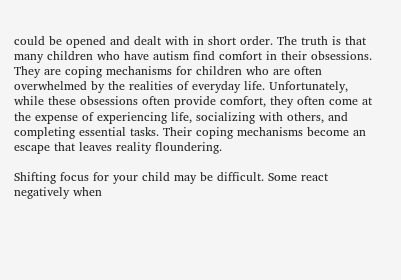could be opened and dealt with in short order. The truth is that many children who have autism find comfort in their obsessions. They are coping mechanisms for children who are often overwhelmed by the realities of everyday life. Unfortunately, while these obsessions often provide comfort, they often come at the expense of experiencing life, socializing with others, and completing essential tasks. Their coping mechanisms become an escape that leaves reality floundering.

Shifting focus for your child may be difficult. Some react negatively when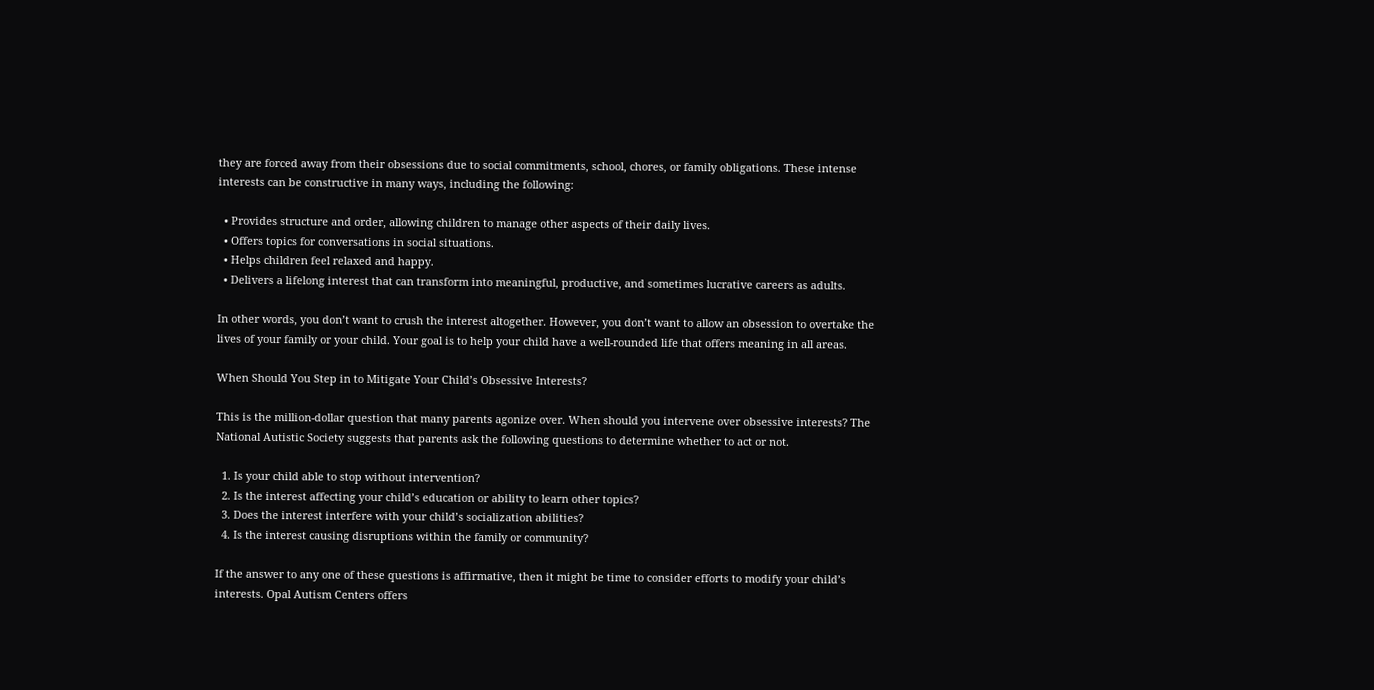they are forced away from their obsessions due to social commitments, school, chores, or family obligations. These intense interests can be constructive in many ways, including the following:

  • Provides structure and order, allowing children to manage other aspects of their daily lives.
  • Offers topics for conversations in social situations.
  • Helps children feel relaxed and happy.
  • Delivers a lifelong interest that can transform into meaningful, productive, and sometimes lucrative careers as adults.

In other words, you don’t want to crush the interest altogether. However, you don’t want to allow an obsession to overtake the lives of your family or your child. Your goal is to help your child have a well-rounded life that offers meaning in all areas.

When Should You Step in to Mitigate Your Child’s Obsessive Interests?

This is the million-dollar question that many parents agonize over. When should you intervene over obsessive interests? The National Autistic Society suggests that parents ask the following questions to determine whether to act or not.

  1. Is your child able to stop without intervention?
  2. Is the interest affecting your child’s education or ability to learn other topics?
  3. Does the interest interfere with your child’s socialization abilities?
  4. Is the interest causing disruptions within the family or community?

If the answer to any one of these questions is affirmative, then it might be time to consider efforts to modify your child’s interests. Opal Autism Centers offers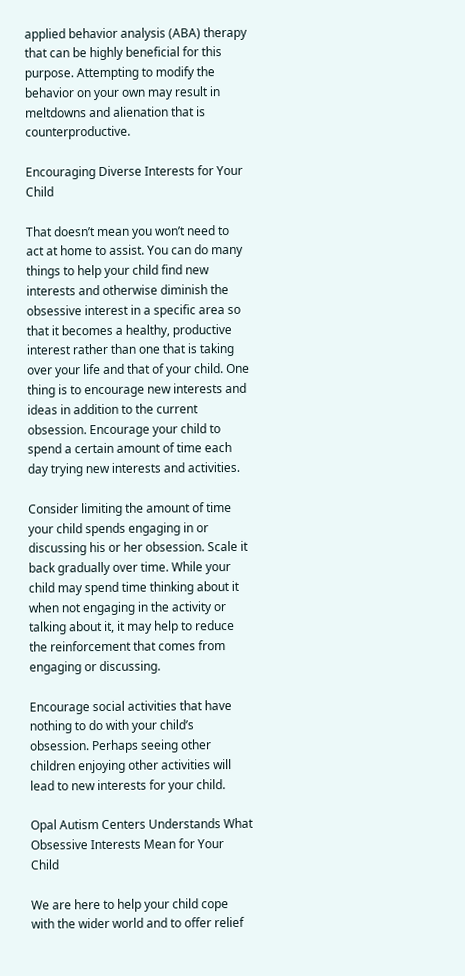applied behavior analysis (ABA) therapy that can be highly beneficial for this purpose. Attempting to modify the behavior on your own may result in meltdowns and alienation that is counterproductive.

Encouraging Diverse Interests for Your Child

That doesn’t mean you won’t need to act at home to assist. You can do many things to help your child find new interests and otherwise diminish the obsessive interest in a specific area so that it becomes a healthy, productive interest rather than one that is taking over your life and that of your child. One thing is to encourage new interests and ideas in addition to the current obsession. Encourage your child to spend a certain amount of time each day trying new interests and activities.

Consider limiting the amount of time your child spends engaging in or discussing his or her obsession. Scale it back gradually over time. While your child may spend time thinking about it when not engaging in the activity or talking about it, it may help to reduce the reinforcement that comes from engaging or discussing.

Encourage social activities that have nothing to do with your child’s obsession. Perhaps seeing other children enjoying other activities will lead to new interests for your child.

Opal Autism Centers Understands What Obsessive Interests Mean for Your Child

We are here to help your child cope with the wider world and to offer relief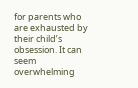for parents who are exhausted by their child’s obsession. It can seem overwhelming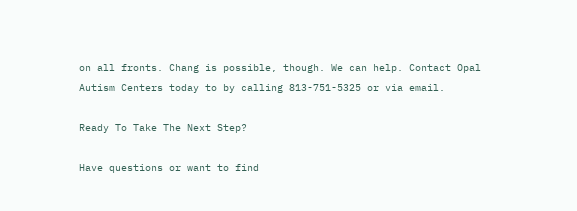on all fronts. Chang is possible, though. We can help. Contact Opal Autism Centers today to by calling 813-751-5325 or via email.

Ready To Take The Next Step?

Have questions or want to find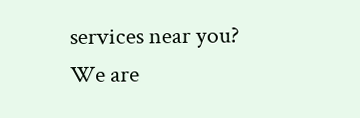services near you? We are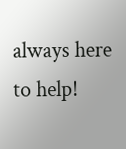always here to help!